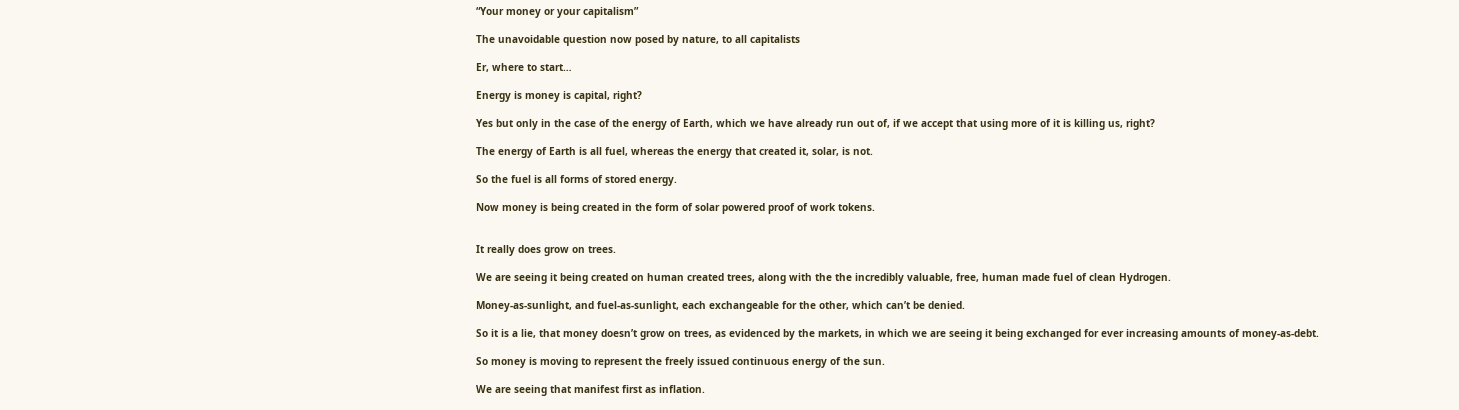“Your money or your capitalism”

The unavoidable question now posed by nature, to all capitalists

Er, where to start…

Energy is money is capital, right?

Yes but only in the case of the energy of Earth, which we have already run out of, if we accept that using more of it is killing us, right?

The energy of Earth is all fuel, whereas the energy that created it, solar, is not.

So the fuel is all forms of stored energy.

Now money is being created in the form of solar powered proof of work tokens.


It really does grow on trees.

We are seeing it being created on human created trees, along with the the incredibly valuable, free, human made fuel of clean Hydrogen.

Money-as-sunlight, and fuel-as-sunlight, each exchangeable for the other, which can’t be denied.

So it is a lie, that money doesn’t grow on trees, as evidenced by the markets, in which we are seeing it being exchanged for ever increasing amounts of money-as-debt.

So money is moving to represent the freely issued continuous energy of the sun.

We are seeing that manifest first as inflation.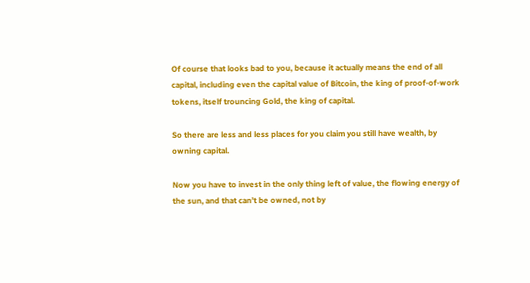Of course that looks bad to you, because it actually means the end of all capital, including even the capital value of Bitcoin, the king of proof-of-work tokens, itself trouncing Gold, the king of capital.

So there are less and less places for you claim you still have wealth, by owning capital.

Now you have to invest in the only thing left of value, the flowing energy of the sun, and that can’t be owned, not by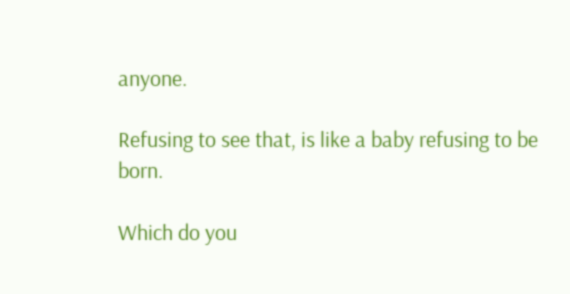anyone.

Refusing to see that, is like a baby refusing to be born.

Which do you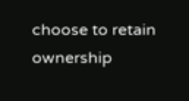choose to retain ownership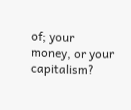of; your money, or your capitalism?